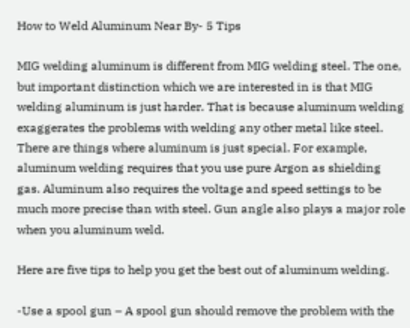How to Weld Aluminum Near By- 5 Tips

MIG welding aluminum is different from MIG welding steel. The one, but important distinction which we are interested in is that MIG welding aluminum is just harder. That is because aluminum welding exaggerates the problems with welding any other metal like steel. There are things where aluminum is just special. For example, aluminum welding requires that you use pure Argon as shielding gas. Aluminum also requires the voltage and speed settings to be much more precise than with steel. Gun angle also plays a major role when you aluminum weld.

Here are five tips to help you get the best out of aluminum welding.

-Use a spool gun – A spool gun should remove the problem with the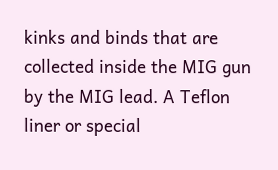kinks and binds that are collected inside the MIG gun by the MIG lead. A Teflon liner or special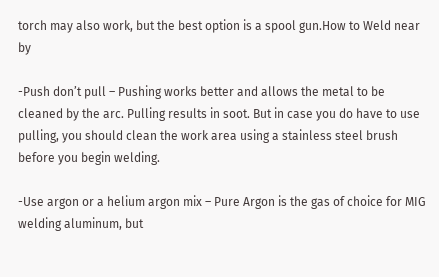torch may also work, but the best option is a spool gun.How to Weld near by

-Push don’t pull – Pushing works better and allows the metal to be cleaned by the arc. Pulling results in soot. But in case you do have to use pulling, you should clean the work area using a stainless steel brush before you begin welding.

-Use argon or a helium argon mix – Pure Argon is the gas of choice for MIG welding aluminum, but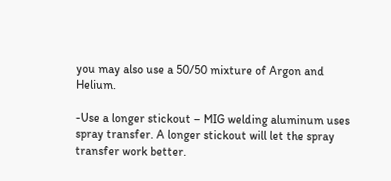you may also use a 50/50 mixture of Argon and Helium.

-Use a longer stickout – MIG welding aluminum uses spray transfer. A longer stickout will let the spray transfer work better.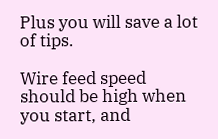Plus you will save a lot of tips.

Wire feed speed should be high when you start, and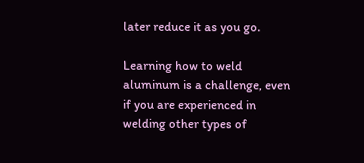later reduce it as you go.

Learning how to weld aluminum is a challenge, even if you are experienced in welding other types of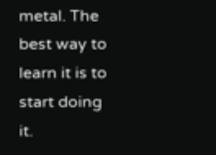metal. The best way to learn it is to start doing it.